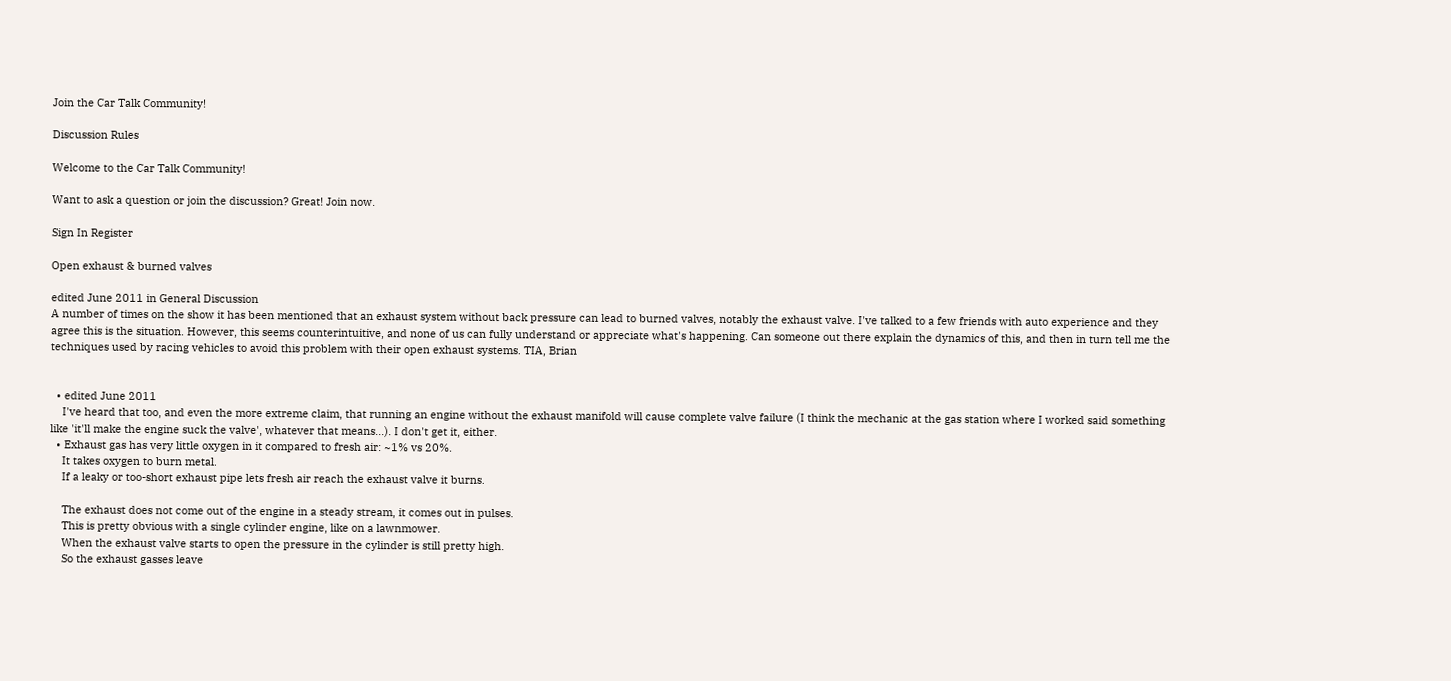Join the Car Talk Community!

Discussion Rules

Welcome to the Car Talk Community!

Want to ask a question or join the discussion? Great! Join now.

Sign In Register

Open exhaust & burned valves

edited June 2011 in General Discussion
A number of times on the show it has been mentioned that an exhaust system without back pressure can lead to burned valves, notably the exhaust valve. I've talked to a few friends with auto experience and they agree this is the situation. However, this seems counterintuitive, and none of us can fully understand or appreciate what's happening. Can someone out there explain the dynamics of this, and then in turn tell me the techniques used by racing vehicles to avoid this problem with their open exhaust systems. TIA, Brian


  • edited June 2011
    I've heard that too, and even the more extreme claim, that running an engine without the exhaust manifold will cause complete valve failure (I think the mechanic at the gas station where I worked said something like 'it'll make the engine suck the valve', whatever that means...). I don't get it, either.
  • Exhaust gas has very little oxygen in it compared to fresh air: ~1% vs 20%.
    It takes oxygen to burn metal.
    If a leaky or too-short exhaust pipe lets fresh air reach the exhaust valve it burns.

    The exhaust does not come out of the engine in a steady stream, it comes out in pulses.
    This is pretty obvious with a single cylinder engine, like on a lawnmower.
    When the exhaust valve starts to open the pressure in the cylinder is still pretty high.
    So the exhaust gasses leave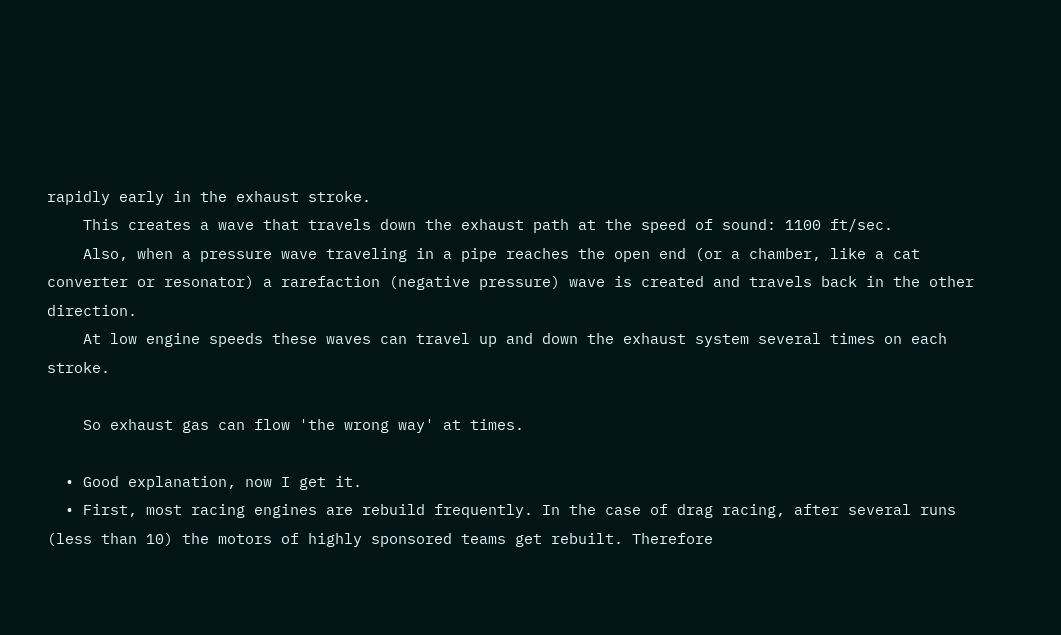rapidly early in the exhaust stroke.
    This creates a wave that travels down the exhaust path at the speed of sound: 1100 ft/sec.
    Also, when a pressure wave traveling in a pipe reaches the open end (or a chamber, like a cat converter or resonator) a rarefaction (negative pressure) wave is created and travels back in the other direction.
    At low engine speeds these waves can travel up and down the exhaust system several times on each stroke.

    So exhaust gas can flow 'the wrong way' at times.

  • Good explanation, now I get it.
  • First, most racing engines are rebuild frequently. In the case of drag racing, after several runs (less than 10) the motors of highly sponsored teams get rebuilt. Therefore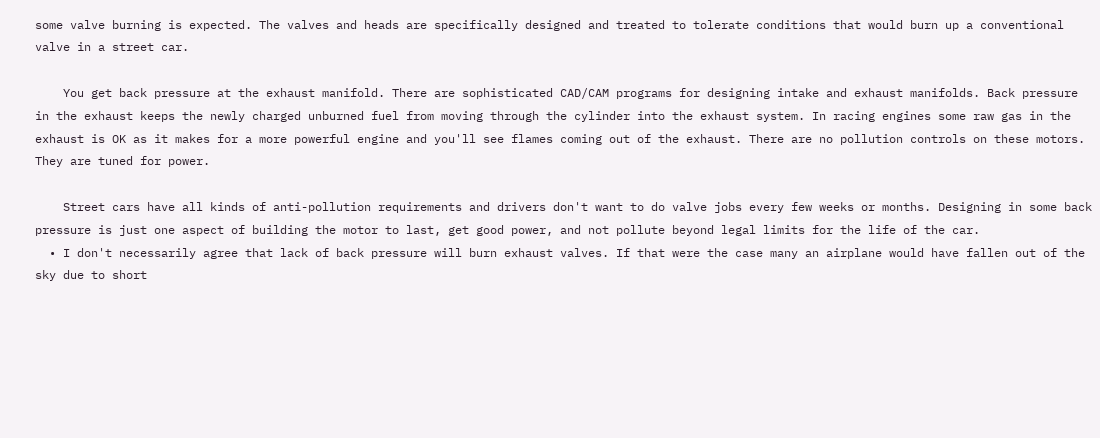some valve burning is expected. The valves and heads are specifically designed and treated to tolerate conditions that would burn up a conventional valve in a street car.

    You get back pressure at the exhaust manifold. There are sophisticated CAD/CAM programs for designing intake and exhaust manifolds. Back pressure in the exhaust keeps the newly charged unburned fuel from moving through the cylinder into the exhaust system. In racing engines some raw gas in the exhaust is OK as it makes for a more powerful engine and you'll see flames coming out of the exhaust. There are no pollution controls on these motors. They are tuned for power.

    Street cars have all kinds of anti-pollution requirements and drivers don't want to do valve jobs every few weeks or months. Designing in some back pressure is just one aspect of building the motor to last, get good power, and not pollute beyond legal limits for the life of the car.
  • I don't necessarily agree that lack of back pressure will burn exhaust valves. If that were the case many an airplane would have fallen out of the sky due to short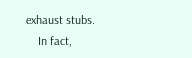exhaust stubs.
    In fact,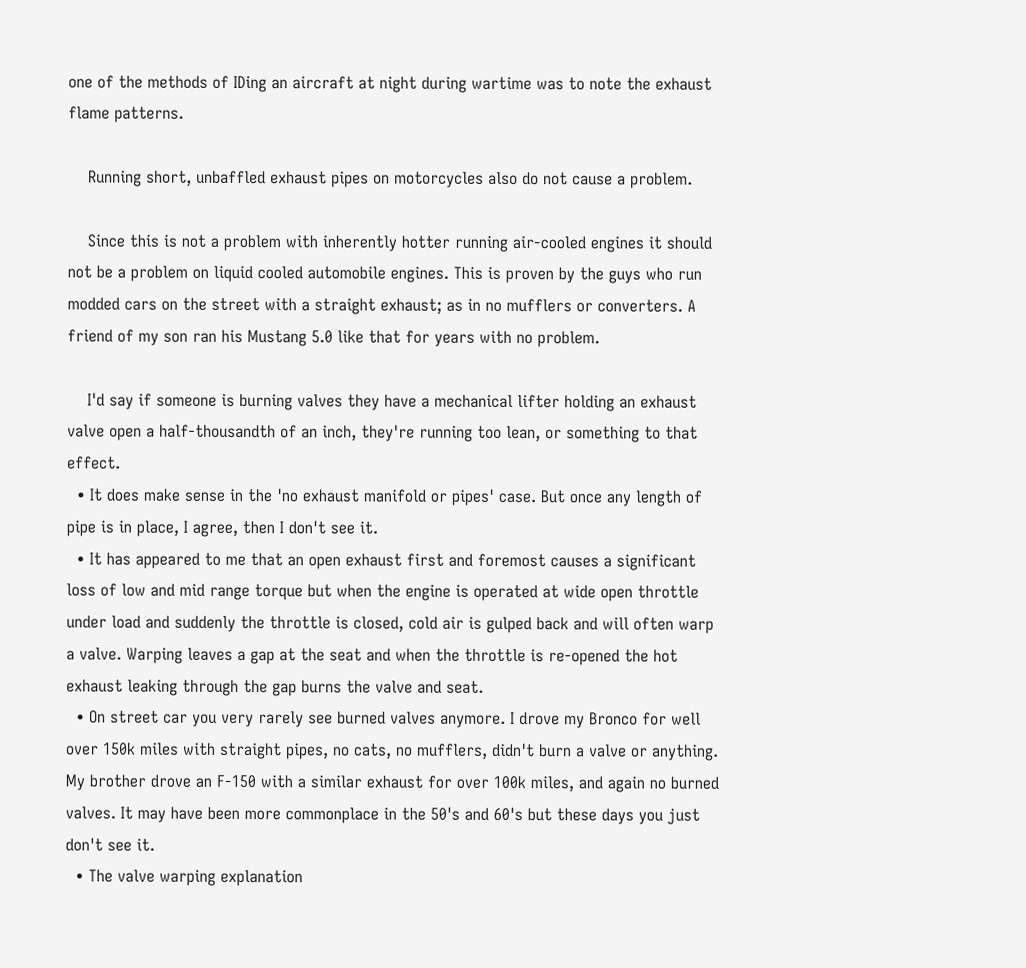one of the methods of IDing an aircraft at night during wartime was to note the exhaust flame patterns.

    Running short, unbaffled exhaust pipes on motorcycles also do not cause a problem.

    Since this is not a problem with inherently hotter running air-cooled engines it should not be a problem on liquid cooled automobile engines. This is proven by the guys who run modded cars on the street with a straight exhaust; as in no mufflers or converters. A friend of my son ran his Mustang 5.0 like that for years with no problem.

    I'd say if someone is burning valves they have a mechanical lifter holding an exhaust valve open a half-thousandth of an inch, they're running too lean, or something to that effect.
  • It does make sense in the 'no exhaust manifold or pipes' case. But once any length of pipe is in place, I agree, then I don't see it.
  • It has appeared to me that an open exhaust first and foremost causes a significant loss of low and mid range torque but when the engine is operated at wide open throttle under load and suddenly the throttle is closed, cold air is gulped back and will often warp a valve. Warping leaves a gap at the seat and when the throttle is re-opened the hot exhaust leaking through the gap burns the valve and seat.
  • On street car you very rarely see burned valves anymore. I drove my Bronco for well over 150k miles with straight pipes, no cats, no mufflers, didn't burn a valve or anything. My brother drove an F-150 with a similar exhaust for over 100k miles, and again no burned valves. It may have been more commonplace in the 50's and 60's but these days you just don't see it.
  • The valve warping explanation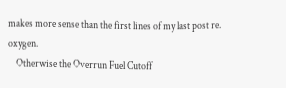makes more sense than the first lines of my last post re. oxygen.
    Otherwise the Overrun Fuel Cutoff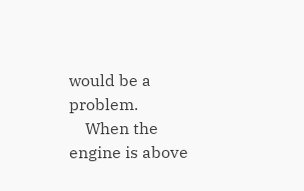would be a problem.
    When the engine is above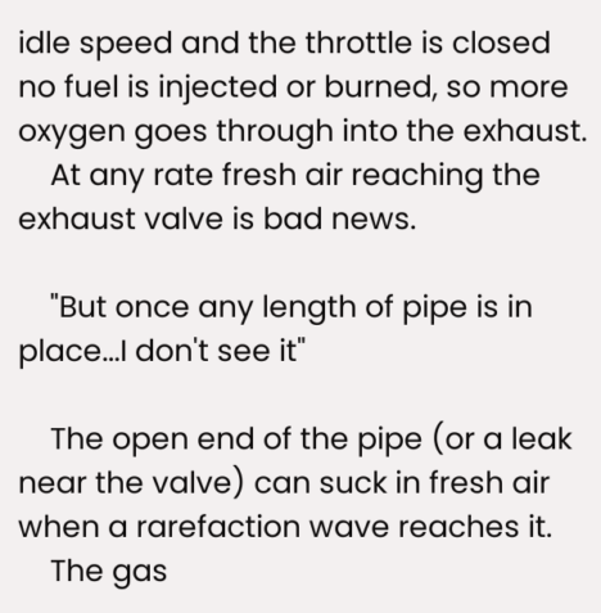idle speed and the throttle is closed no fuel is injected or burned, so more oxygen goes through into the exhaust.
    At any rate fresh air reaching the exhaust valve is bad news.

    "But once any length of pipe is in place...I don't see it"

    The open end of the pipe (or a leak near the valve) can suck in fresh air when a rarefaction wave reaches it.
    The gas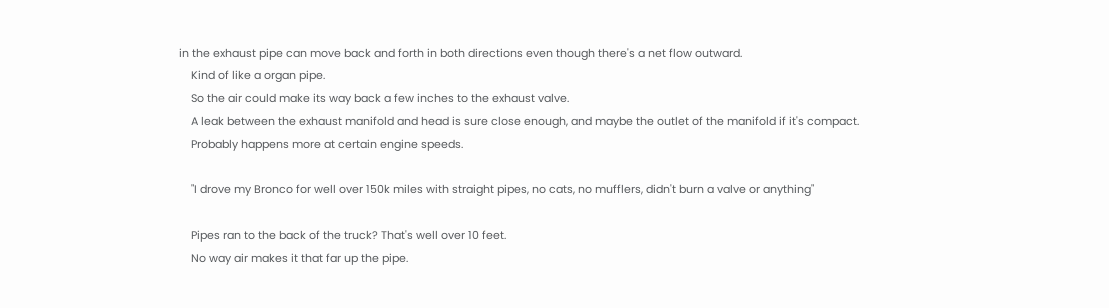in the exhaust pipe can move back and forth in both directions even though there's a net flow outward.
    Kind of like a organ pipe.
    So the air could make its way back a few inches to the exhaust valve.
    A leak between the exhaust manifold and head is sure close enough, and maybe the outlet of the manifold if it's compact.
    Probably happens more at certain engine speeds.

    "I drove my Bronco for well over 150k miles with straight pipes, no cats, no mufflers, didn't burn a valve or anything"

    Pipes ran to the back of the truck? That's well over 10 feet.
    No way air makes it that far up the pipe.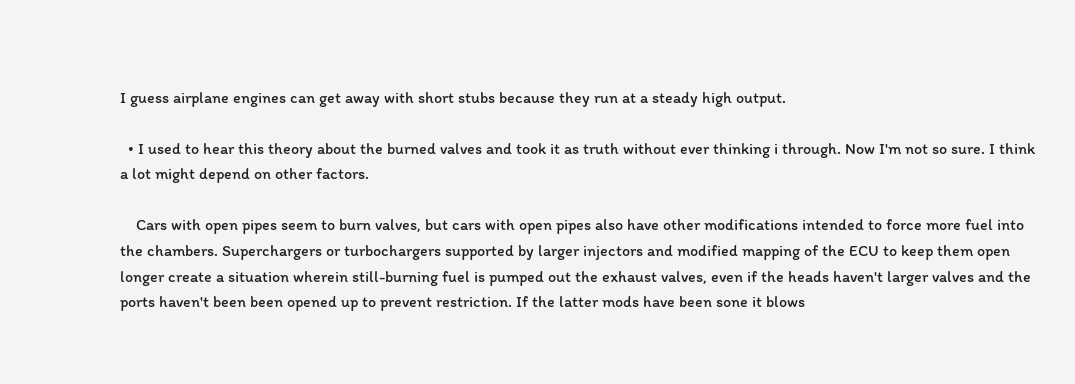I guess airplane engines can get away with short stubs because they run at a steady high output.

  • I used to hear this theory about the burned valves and took it as truth without ever thinking i through. Now I'm not so sure. I think a lot might depend on other factors.

    Cars with open pipes seem to burn valves, but cars with open pipes also have other modifications intended to force more fuel into the chambers. Superchargers or turbochargers supported by larger injectors and modified mapping of the ECU to keep them open longer create a situation wherein still-burning fuel is pumped out the exhaust valves, even if the heads haven't larger valves and the ports haven't been been opened up to prevent restriction. If the latter mods have been sone it blows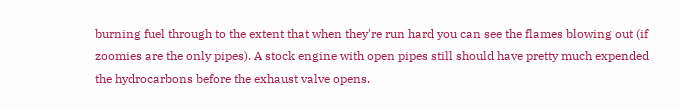burning fuel through to the extent that when they're run hard you can see the flames blowing out (if zoomies are the only pipes). A stock engine with open pipes still should have pretty much expended the hydrocarbons before the exhaust valve opens.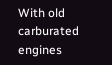With old carburated engines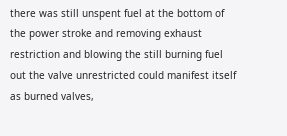there was still unspent fuel at the bottom of the power stroke and removing exhaust restriction and blowing the still burning fuel out the valve unrestricted could manifest itself as burned valves,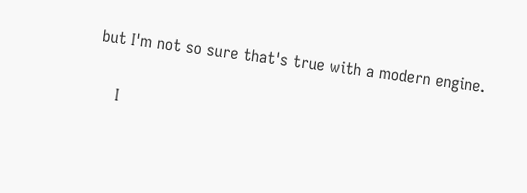but I'm not so sure that's true with a modern engine.

    I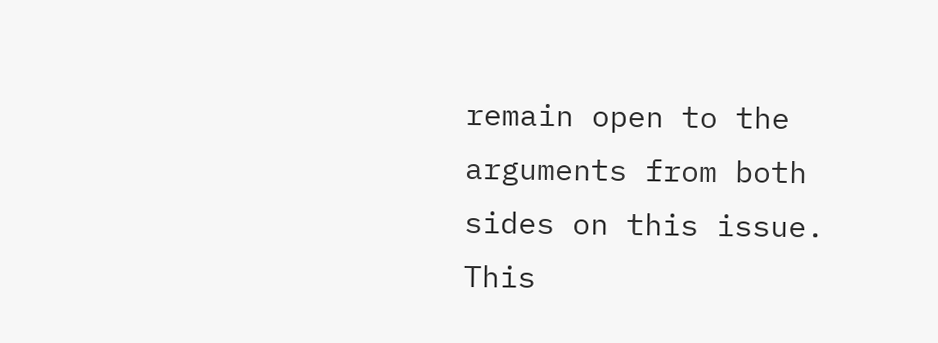remain open to the arguments from both sides on this issue.
This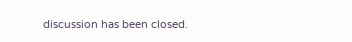discussion has been closed.